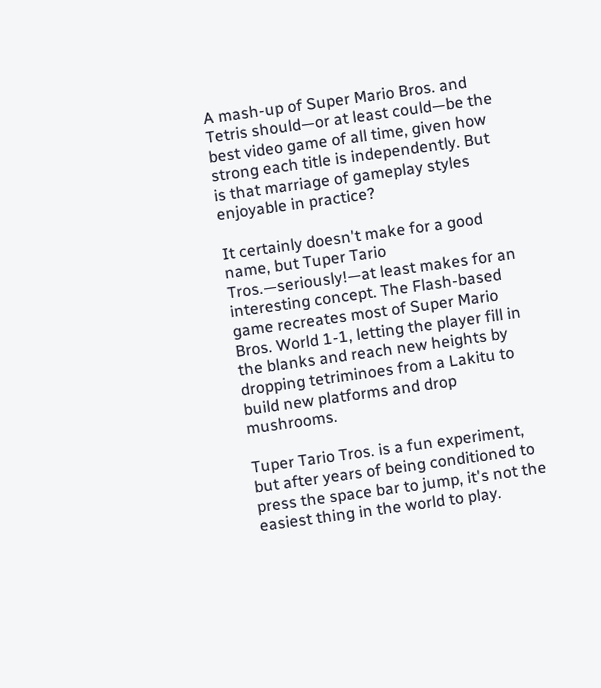A mash-up of Super Mario Bros. and Tetris should—or at least could—be the best video game of all time, given how strong each title is independently. But is that marriage of gameplay styles enjoyable in practice?

It certainly doesn't make for a good name, but Tuper Tario Tros.—seriously!—at least makes for an interesting concept. The Flash-based game recreates most of Super Mario Bros. World 1-1, letting the player fill in the blanks and reach new heights by dropping tetriminoes from a Lakitu to build new platforms and drop mushrooms.

Tuper Tario Tros. is a fun experiment, but after years of being conditioned to press the space bar to jump, it's not the easiest thing in the world to play.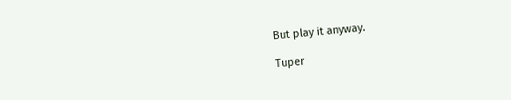But play it anyway.

Tuper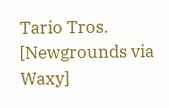Tario Tros. [Newgrounds via Waxy]